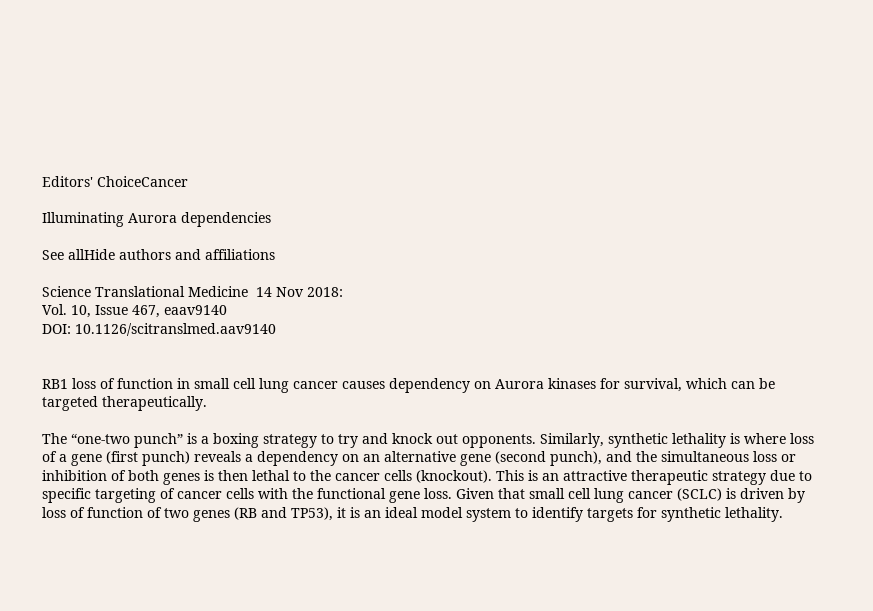Editors' ChoiceCancer

Illuminating Aurora dependencies

See allHide authors and affiliations

Science Translational Medicine  14 Nov 2018:
Vol. 10, Issue 467, eaav9140
DOI: 10.1126/scitranslmed.aav9140


RB1 loss of function in small cell lung cancer causes dependency on Aurora kinases for survival, which can be targeted therapeutically.

The “one-two punch” is a boxing strategy to try and knock out opponents. Similarly, synthetic lethality is where loss of a gene (first punch) reveals a dependency on an alternative gene (second punch), and the simultaneous loss or inhibition of both genes is then lethal to the cancer cells (knockout). This is an attractive therapeutic strategy due to specific targeting of cancer cells with the functional gene loss. Given that small cell lung cancer (SCLC) is driven by loss of function of two genes (RB and TP53), it is an ideal model system to identify targets for synthetic lethality.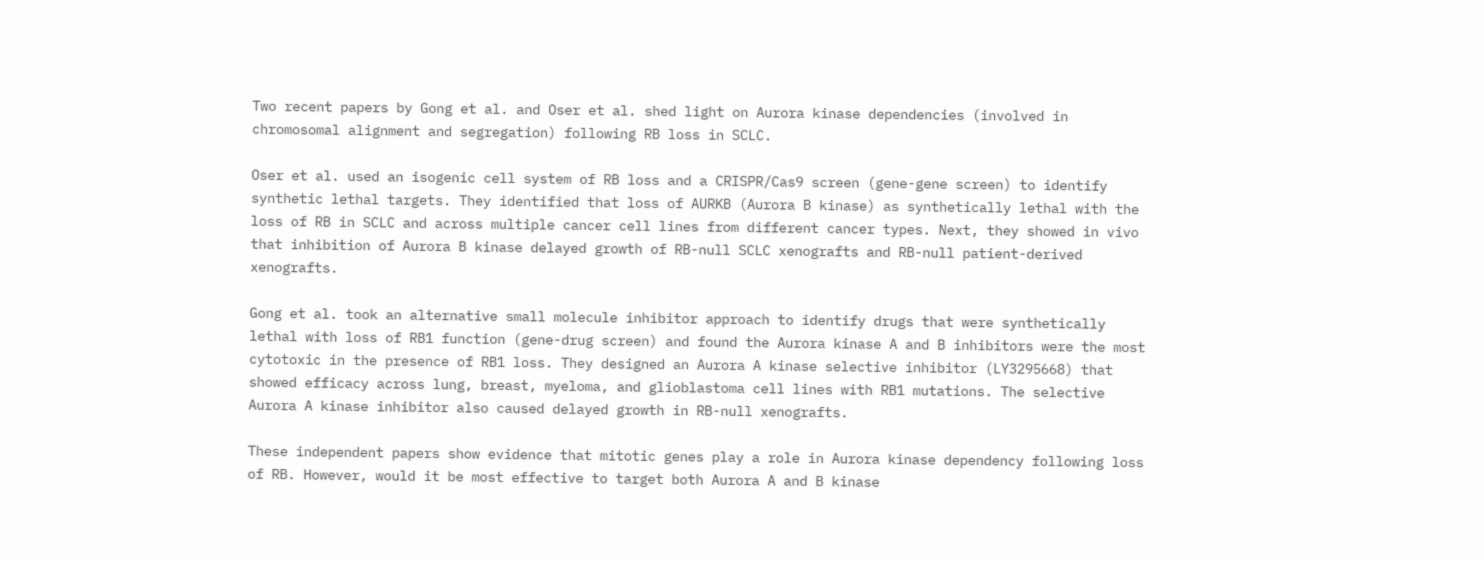Two recent papers by Gong et al. and Oser et al. shed light on Aurora kinase dependencies (involved in chromosomal alignment and segregation) following RB loss in SCLC.

Oser et al. used an isogenic cell system of RB loss and a CRISPR/Cas9 screen (gene-gene screen) to identify synthetic lethal targets. They identified that loss of AURKB (Aurora B kinase) as synthetically lethal with the loss of RB in SCLC and across multiple cancer cell lines from different cancer types. Next, they showed in vivo that inhibition of Aurora B kinase delayed growth of RB-null SCLC xenografts and RB-null patient-derived xenografts.

Gong et al. took an alternative small molecule inhibitor approach to identify drugs that were synthetically lethal with loss of RB1 function (gene-drug screen) and found the Aurora kinase A and B inhibitors were the most cytotoxic in the presence of RB1 loss. They designed an Aurora A kinase selective inhibitor (LY3295668) that showed efficacy across lung, breast, myeloma, and glioblastoma cell lines with RB1 mutations. The selective Aurora A kinase inhibitor also caused delayed growth in RB-null xenografts.

These independent papers show evidence that mitotic genes play a role in Aurora kinase dependency following loss of RB. However, would it be most effective to target both Aurora A and B kinase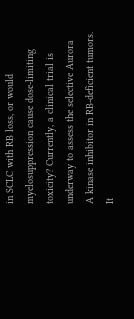in SCLC with RB loss, or would myelosuppression cause dose-limiting toxicity? Currently, a clinical trial is underway to assess the selective Aurora A kinase inhibitor in RB-deficient tumors. It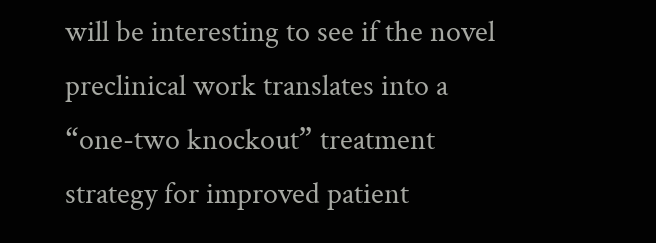will be interesting to see if the novel preclinical work translates into a “one-two knockout” treatment strategy for improved patient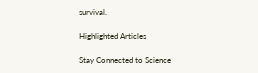survival.

Highlighted Articles

Stay Connected to Science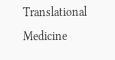Translational Medicine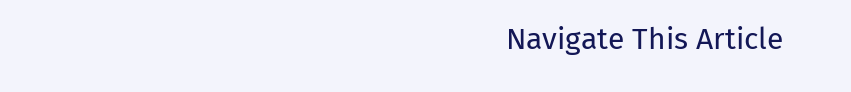Navigate This Article